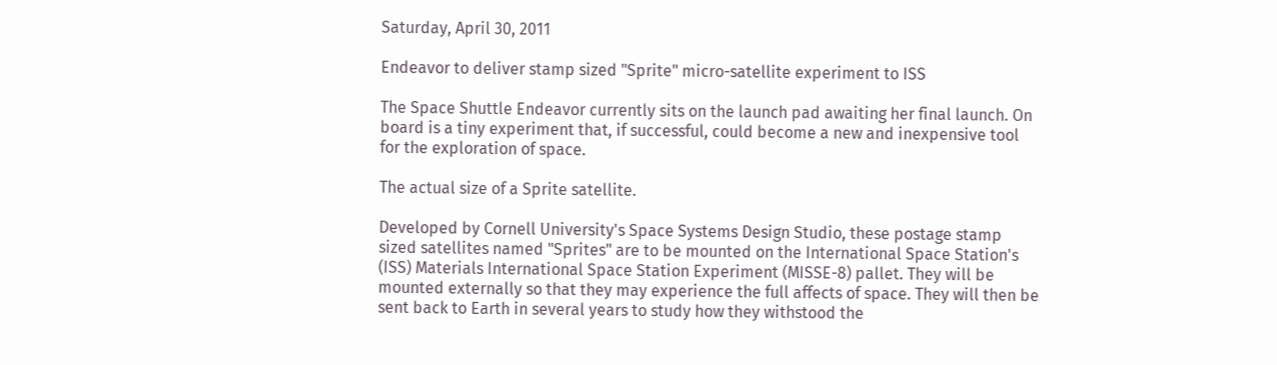Saturday, April 30, 2011

Endeavor to deliver stamp sized "Sprite" micro-satellite experiment to ISS

The Space Shuttle Endeavor currently sits on the launch pad awaiting her final launch. On board is a tiny experiment that, if successful, could become a new and inexpensive tool for the exploration of space.

The actual size of a Sprite satellite.

Developed by Cornell University's Space Systems Design Studio, these postage stamp sized satellites named "Sprites" are to be mounted on the International Space Station's (ISS) Materials International Space Station Experiment (MISSE-8) pallet. They will be mounted externally so that they may experience the full affects of space. They will then be sent back to Earth in several years to study how they withstood the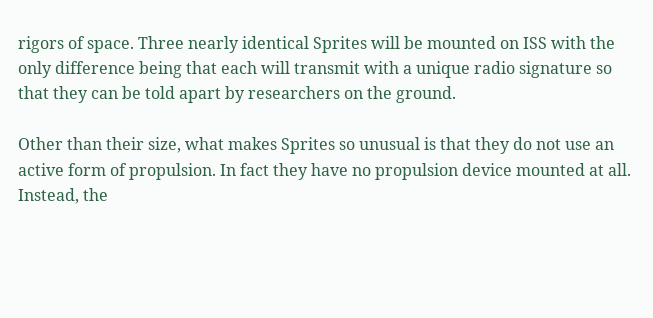rigors of space. Three nearly identical Sprites will be mounted on ISS with the only difference being that each will transmit with a unique radio signature so that they can be told apart by researchers on the ground.

Other than their size, what makes Sprites so unusual is that they do not use an active form of propulsion. In fact they have no propulsion device mounted at all. Instead, the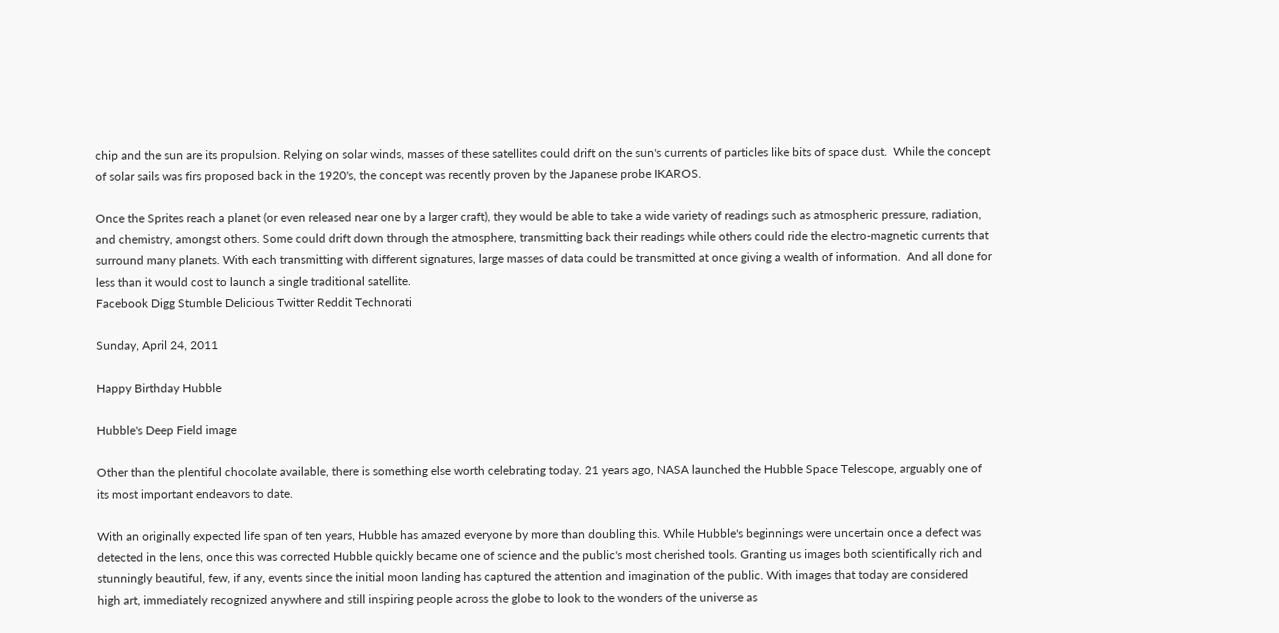chip and the sun are its propulsion. Relying on solar winds, masses of these satellites could drift on the sun's currents of particles like bits of space dust.  While the concept of solar sails was firs proposed back in the 1920's, the concept was recently proven by the Japanese probe IKAROS.

Once the Sprites reach a planet (or even released near one by a larger craft), they would be able to take a wide variety of readings such as atmospheric pressure, radiation, and chemistry, amongst others. Some could drift down through the atmosphere, transmitting back their readings while others could ride the electro-magnetic currents that surround many planets. With each transmitting with different signatures, large masses of data could be transmitted at once giving a wealth of information.  And all done for less than it would cost to launch a single traditional satellite.
Facebook Digg Stumble Delicious Twitter Reddit Technorati

Sunday, April 24, 2011

Happy Birthday Hubble

Hubble's Deep Field image

Other than the plentiful chocolate available, there is something else worth celebrating today. 21 years ago, NASA launched the Hubble Space Telescope, arguably one of its most important endeavors to date.

With an originally expected life span of ten years, Hubble has amazed everyone by more than doubling this. While Hubble's beginnings were uncertain once a defect was detected in the lens, once this was corrected Hubble quickly became one of science and the public's most cherished tools. Granting us images both scientifically rich and stunningly beautiful, few, if any, events since the initial moon landing has captured the attention and imagination of the public. With images that today are considered high art, immediately recognized anywhere and still inspiring people across the globe to look to the wonders of the universe as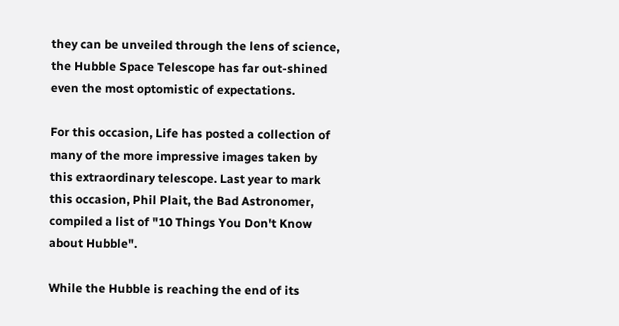they can be unveiled through the lens of science, the Hubble Space Telescope has far out-shined even the most optomistic of expectations.

For this occasion, Life has posted a collection of many of the more impressive images taken by this extraordinary telescope. Last year to mark this occasion, Phil Plait, the Bad Astronomer, compiled a list of "10 Things You Don't Know about Hubble".

While the Hubble is reaching the end of its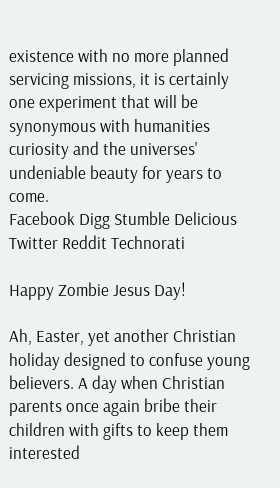existence with no more planned servicing missions, it is certainly one experiment that will be synonymous with humanities curiosity and the universes' undeniable beauty for years to come.
Facebook Digg Stumble Delicious Twitter Reddit Technorati

Happy Zombie Jesus Day!

Ah, Easter, yet another Christian holiday designed to confuse young believers. A day when Christian parents once again bribe their children with gifts to keep them interested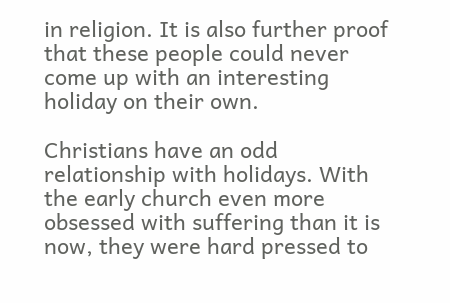in religion. It is also further proof that these people could never come up with an interesting holiday on their own.

Christians have an odd relationship with holidays. With the early church even more obsessed with suffering than it is now, they were hard pressed to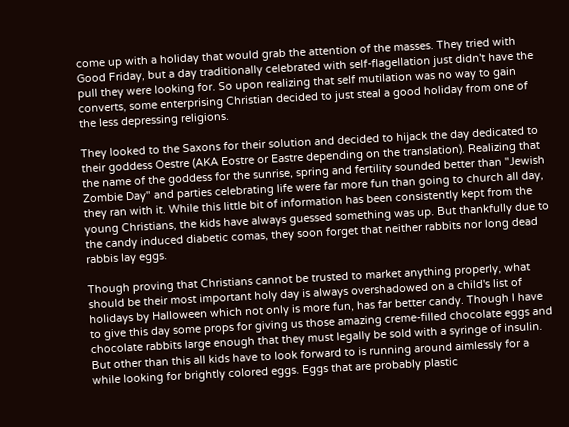come up with a holiday that would grab the attention of the masses. They tried with Good Friday, but a day traditionally celebrated with self-flagellation just didn't have the pull they were looking for. So upon realizing that self mutilation was no way to gain converts, some enterprising Christian decided to just steal a good holiday from one of the less depressing religions.

They looked to the Saxons for their solution and decided to hijack the day dedicated to their goddess Oestre (AKA Eostre or Eastre depending on the translation). Realizing that the name of the goddess for the sunrise, spring and fertility sounded better than "Jewish Zombie Day" and parties celebrating life were far more fun than going to church all day, they ran with it. While this little bit of information has been consistently kept from the young Christians, the kids have always guessed something was up. But thankfully due to the candy induced diabetic comas, they soon forget that neither rabbits nor long dead rabbis lay eggs.

Though proving that Christians cannot be trusted to market anything properly, what should be their most important holy day is always overshadowed on a child's list of holidays by Halloween which not only is more fun, has far better candy. Though I have to give this day some props for giving us those amazing creme-filled chocolate eggs and chocolate rabbits large enough that they must legally be sold with a syringe of insulin. But other than this all kids have to look forward to is running around aimlessly for a while looking for brightly colored eggs. Eggs that are probably plastic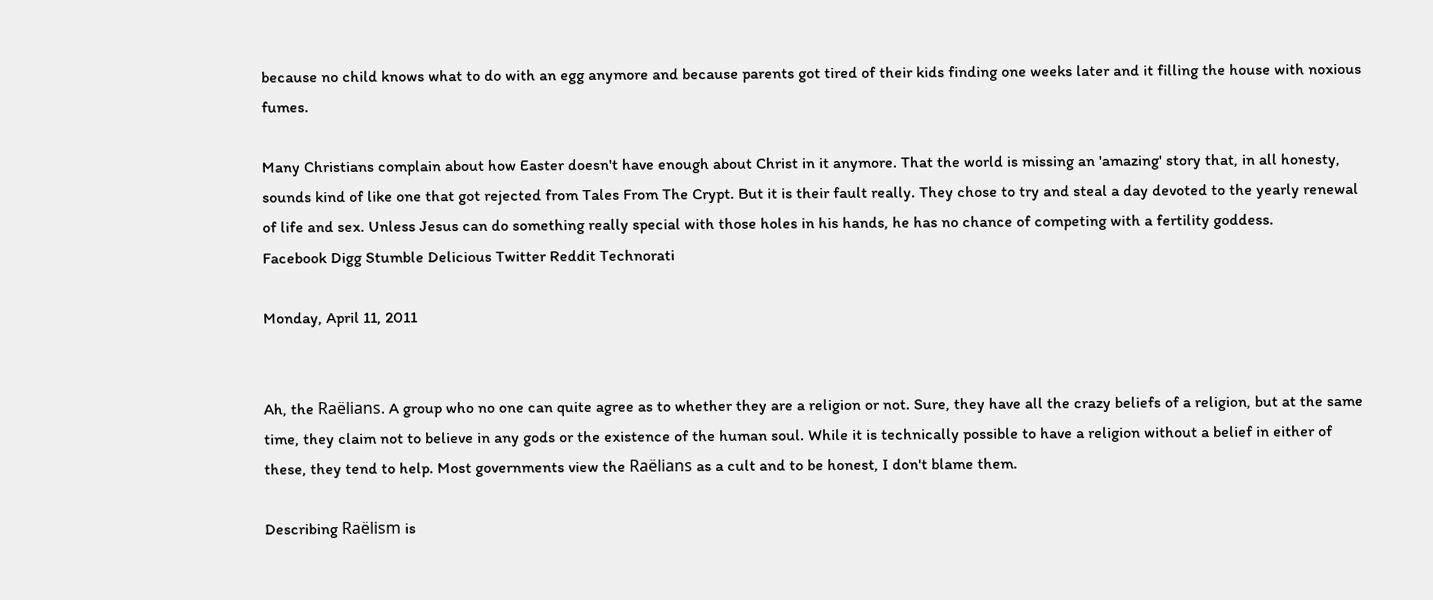because no child knows what to do with an egg anymore and because parents got tired of their kids finding one weeks later and it filling the house with noxious fumes.

Many Christians complain about how Easter doesn't have enough about Christ in it anymore. That the world is missing an 'amazing' story that, in all honesty, sounds kind of like one that got rejected from Tales From The Crypt. But it is their fault really. They chose to try and steal a day devoted to the yearly renewal of life and sex. Unless Jesus can do something really special with those holes in his hands, he has no chance of competing with a fertility goddess.
Facebook Digg Stumble Delicious Twitter Reddit Technorati

Monday, April 11, 2011


Ah, the Raëlians. A group who no one can quite agree as to whether they are a religion or not. Sure, they have all the crazy beliefs of a religion, but at the same time, they claim not to believe in any gods or the existence of the human soul. While it is technically possible to have a religion without a belief in either of these, they tend to help. Most governments view the Raëlians as a cult and to be honest, I don't blame them.

Describing Raëlism is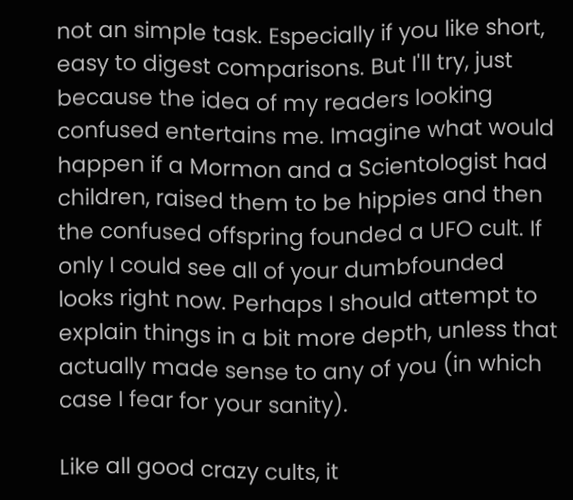not an simple task. Especially if you like short, easy to digest comparisons. But I'll try, just because the idea of my readers looking confused entertains me. Imagine what would happen if a Mormon and a Scientologist had children, raised them to be hippies and then the confused offspring founded a UFO cult. If only I could see all of your dumbfounded looks right now. Perhaps I should attempt to explain things in a bit more depth, unless that actually made sense to any of you (in which case I fear for your sanity).

Like all good crazy cults, it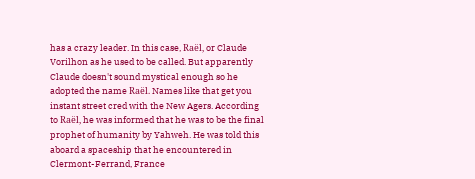has a crazy leader. In this case, Raël, or Claude Vorilhon as he used to be called. But apparently Claude doesn't sound mystical enough so he adopted the name Raël. Names like that get you instant street cred with the New Agers. According to Raël, he was informed that he was to be the final prophet of humanity by Yahweh. He was told this aboard a spaceship that he encountered in Clermont-Ferrand, France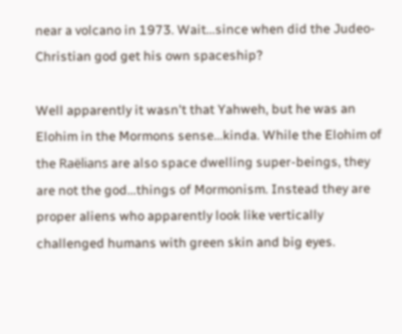near a volcano in 1973. Wait...since when did the Judeo-Christian god get his own spaceship?

Well apparently it wasn't that Yahweh, but he was an Elohim in the Mormons sense...kinda. While the Elohim of the Raëlians are also space dwelling super-beings, they are not the god...things of Mormonism. Instead they are proper aliens who apparently look like vertically challenged humans with green skin and big eyes.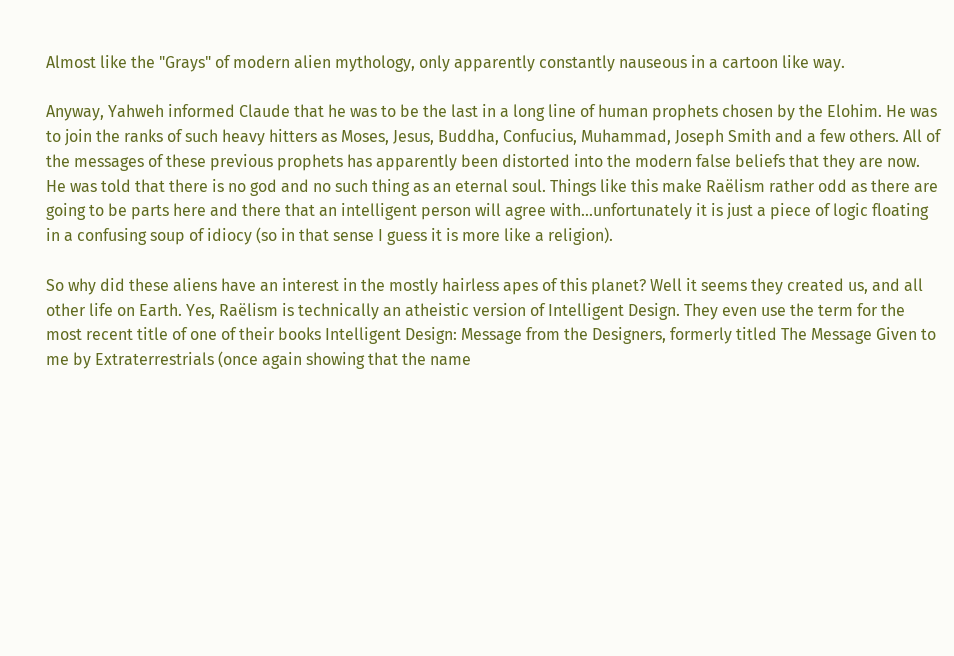Almost like the "Grays" of modern alien mythology, only apparently constantly nauseous in a cartoon like way.

Anyway, Yahweh informed Claude that he was to be the last in a long line of human prophets chosen by the Elohim. He was to join the ranks of such heavy hitters as Moses, Jesus, Buddha, Confucius, Muhammad, Joseph Smith and a few others. All of the messages of these previous prophets has apparently been distorted into the modern false beliefs that they are now. He was told that there is no god and no such thing as an eternal soul. Things like this make Raëlism rather odd as there are going to be parts here and there that an intelligent person will agree with...unfortunately it is just a piece of logic floating in a confusing soup of idiocy (so in that sense I guess it is more like a religion).

So why did these aliens have an interest in the mostly hairless apes of this planet? Well it seems they created us, and all other life on Earth. Yes, Raëlism is technically an atheistic version of Intelligent Design. They even use the term for the most recent title of one of their books Intelligent Design: Message from the Designers, formerly titled The Message Given to me by Extraterrestrials (once again showing that the name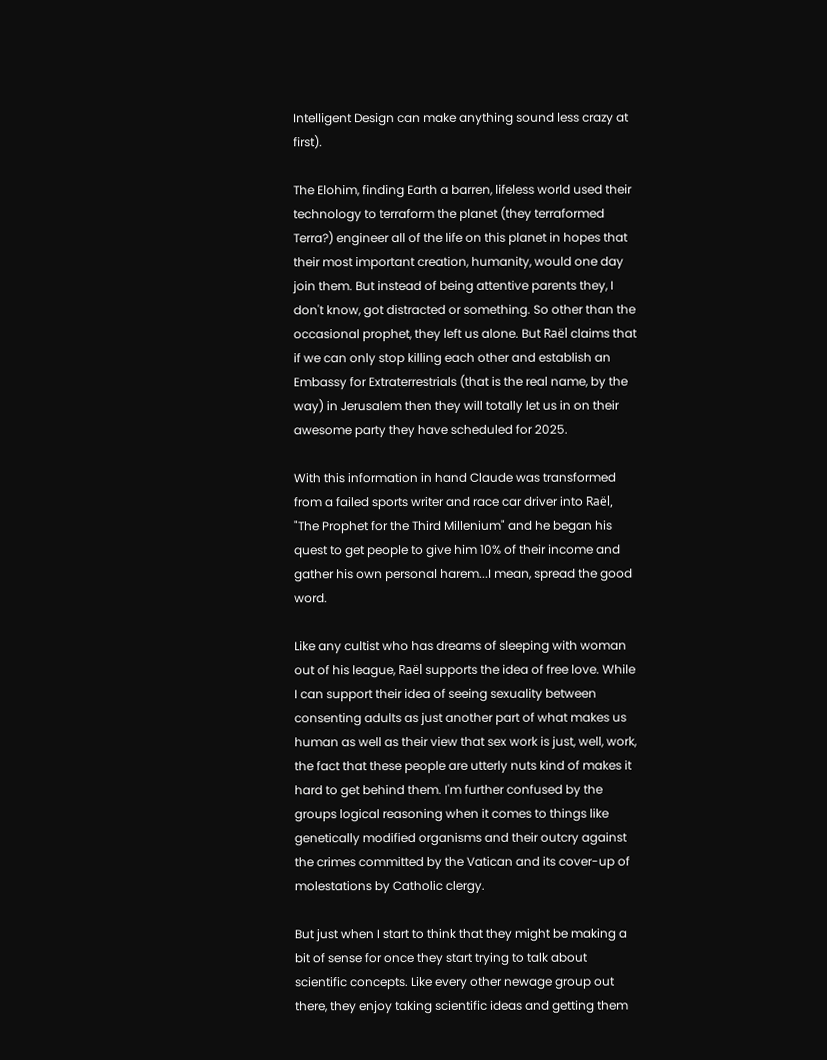Intelligent Design can make anything sound less crazy at first).

The Elohim, finding Earth a barren, lifeless world used their technology to terraform the planet (they terraformed Terra?) engineer all of the life on this planet in hopes that their most important creation, humanity, would one day join them. But instead of being attentive parents they, I don't know, got distracted or something. So other than the occasional prophet, they left us alone. But Raël claims that if we can only stop killing each other and establish an Embassy for Extraterrestrials (that is the real name, by the way) in Jerusalem then they will totally let us in on their awesome party they have scheduled for 2025.

With this information in hand Claude was transformed from a failed sports writer and race car driver into Raël, "The Prophet for the Third Millenium" and he began his quest to get people to give him 10% of their income and gather his own personal harem...I mean, spread the good word.

Like any cultist who has dreams of sleeping with woman out of his league, Raël supports the idea of free love. While I can support their idea of seeing sexuality between consenting adults as just another part of what makes us human as well as their view that sex work is just, well, work, the fact that these people are utterly nuts kind of makes it hard to get behind them. I'm further confused by the groups logical reasoning when it comes to things like genetically modified organisms and their outcry against the crimes committed by the Vatican and its cover-up of molestations by Catholic clergy.

But just when I start to think that they might be making a bit of sense for once they start trying to talk about scientific concepts. Like every other newage group out there, they enjoy taking scientific ideas and getting them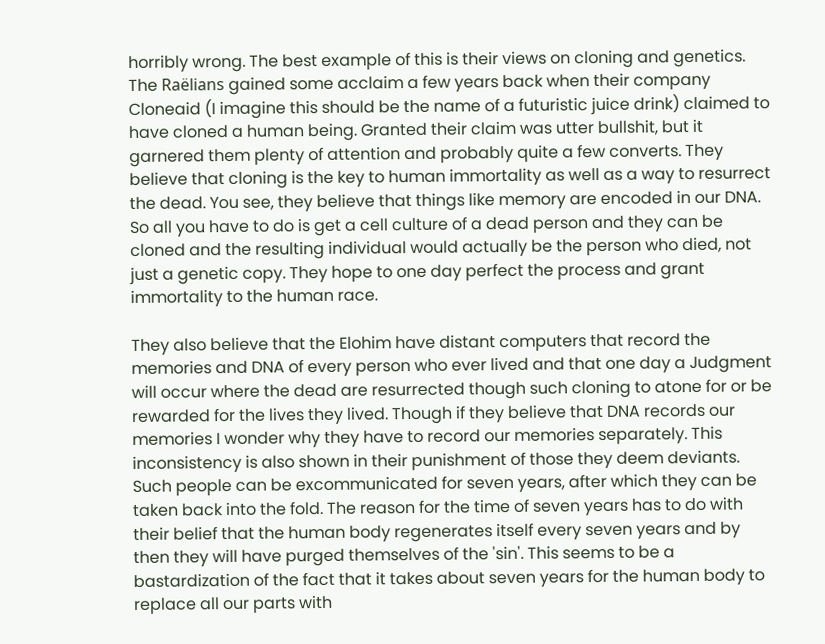horribly wrong. The best example of this is their views on cloning and genetics. The Raëlians gained some acclaim a few years back when their company Cloneaid (I imagine this should be the name of a futuristic juice drink) claimed to have cloned a human being. Granted their claim was utter bullshit, but it garnered them plenty of attention and probably quite a few converts. They believe that cloning is the key to human immortality as well as a way to resurrect the dead. You see, they believe that things like memory are encoded in our DNA. So all you have to do is get a cell culture of a dead person and they can be cloned and the resulting individual would actually be the person who died, not just a genetic copy. They hope to one day perfect the process and grant immortality to the human race.

They also believe that the Elohim have distant computers that record the memories and DNA of every person who ever lived and that one day a Judgment will occur where the dead are resurrected though such cloning to atone for or be rewarded for the lives they lived. Though if they believe that DNA records our memories I wonder why they have to record our memories separately. This inconsistency is also shown in their punishment of those they deem deviants. Such people can be excommunicated for seven years, after which they can be taken back into the fold. The reason for the time of seven years has to do with their belief that the human body regenerates itself every seven years and by then they will have purged themselves of the 'sin'. This seems to be a bastardization of the fact that it takes about seven years for the human body to replace all our parts with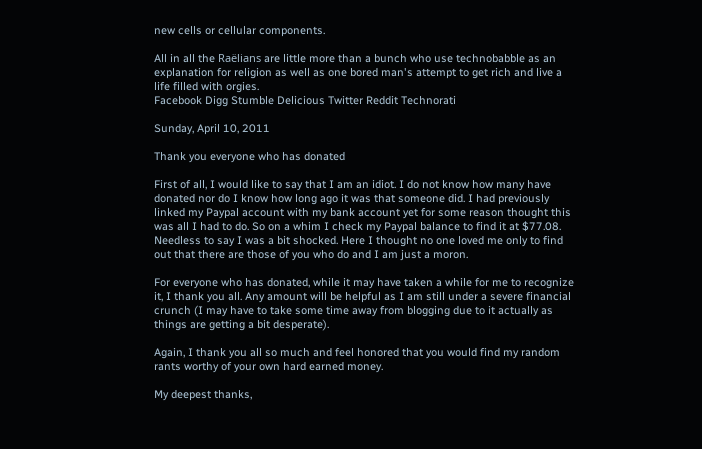new cells or cellular components.

All in all the Raëlians are little more than a bunch who use technobabble as an explanation for religion as well as one bored man's attempt to get rich and live a life filled with orgies.
Facebook Digg Stumble Delicious Twitter Reddit Technorati

Sunday, April 10, 2011

Thank you everyone who has donated

First of all, I would like to say that I am an idiot. I do not know how many have donated nor do I know how long ago it was that someone did. I had previously linked my Paypal account with my bank account yet for some reason thought this was all I had to do. So on a whim I check my Paypal balance to find it at $77.08. Needless to say I was a bit shocked. Here I thought no one loved me only to find out that there are those of you who do and I am just a moron.

For everyone who has donated, while it may have taken a while for me to recognize it, I thank you all. Any amount will be helpful as I am still under a severe financial crunch (I may have to take some time away from blogging due to it actually as things are getting a bit desperate).

Again, I thank you all so much and feel honored that you would find my random rants worthy of your own hard earned money.

My deepest thanks,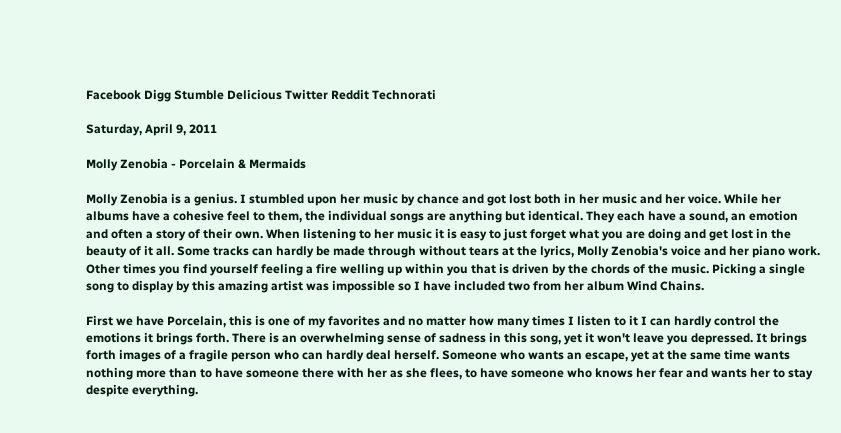Facebook Digg Stumble Delicious Twitter Reddit Technorati

Saturday, April 9, 2011

Molly Zenobia - Porcelain & Mermaids

Molly Zenobia is a genius. I stumbled upon her music by chance and got lost both in her music and her voice. While her albums have a cohesive feel to them, the individual songs are anything but identical. They each have a sound, an emotion and often a story of their own. When listening to her music it is easy to just forget what you are doing and get lost in the beauty of it all. Some tracks can hardly be made through without tears at the lyrics, Molly Zenobia's voice and her piano work. Other times you find yourself feeling a fire welling up within you that is driven by the chords of the music. Picking a single song to display by this amazing artist was impossible so I have included two from her album Wind Chains.

First we have Porcelain, this is one of my favorites and no matter how many times I listen to it I can hardly control the emotions it brings forth. There is an overwhelming sense of sadness in this song, yet it won't leave you depressed. It brings forth images of a fragile person who can hardly deal herself. Someone who wants an escape, yet at the same time wants nothing more than to have someone there with her as she flees, to have someone who knows her fear and wants her to stay despite everything.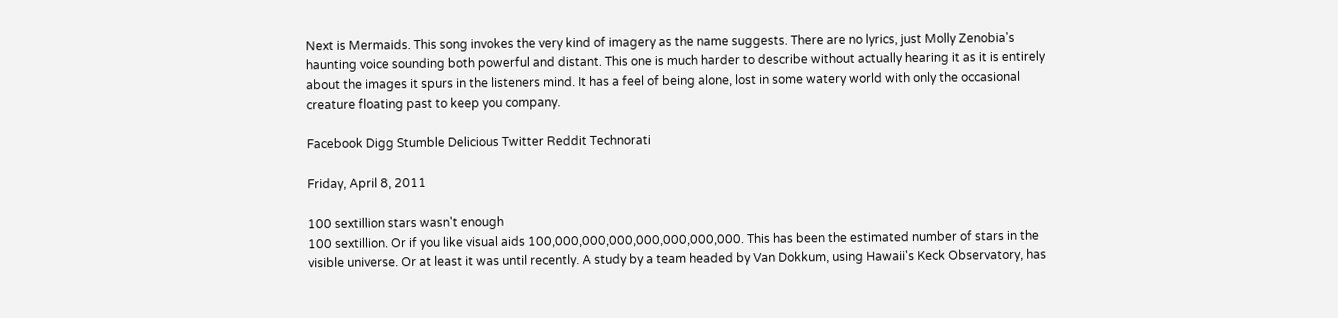Next is Mermaids. This song invokes the very kind of imagery as the name suggests. There are no lyrics, just Molly Zenobia's haunting voice sounding both powerful and distant. This one is much harder to describe without actually hearing it as it is entirely about the images it spurs in the listeners mind. It has a feel of being alone, lost in some watery world with only the occasional creature floating past to keep you company.

Facebook Digg Stumble Delicious Twitter Reddit Technorati

Friday, April 8, 2011

100 sextillion stars wasn't enough
100 sextillion. Or if you like visual aids 100,000,000,000,000,000,000,000. This has been the estimated number of stars in the visible universe. Or at least it was until recently. A study by a team headed by Van Dokkum, using Hawaii's Keck Observatory, has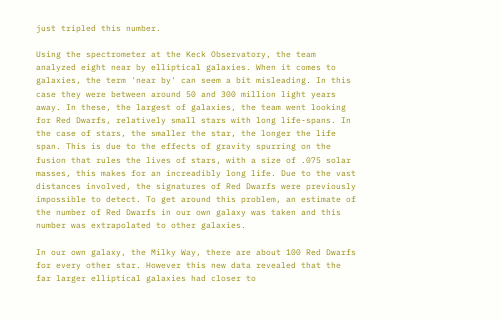just tripled this number.

Using the spectrometer at the Keck Observatory, the team analyzed eight near by elliptical galaxies. When it comes to galaxies, the term 'near by' can seem a bit misleading. In this case they were between around 50 and 300 million light years away. In these, the largest of galaxies, the team went looking for Red Dwarfs, relatively small stars with long life-spans. In the case of stars, the smaller the star, the longer the life span. This is due to the effects of gravity spurring on the fusion that rules the lives of stars, with a size of .075 solar masses, this makes for an increadibly long life. Due to the vast distances involved, the signatures of Red Dwarfs were previously impossible to detect. To get around this problem, an estimate of the number of Red Dwarfs in our own galaxy was taken and this number was extrapolated to other galaxies.

In our own galaxy, the Milky Way, there are about 100 Red Dwarfs for every other star. However this new data revealed that the far larger elliptical galaxies had closer to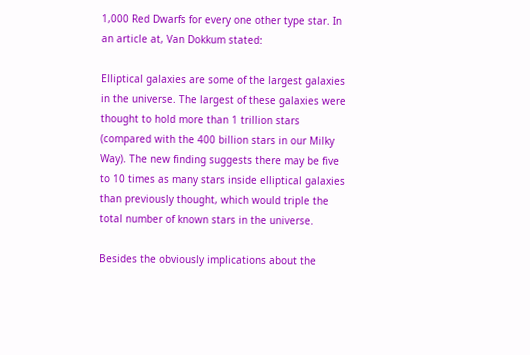1,000 Red Dwarfs for every one other type star. In an article at, Van Dokkum stated:

Elliptical galaxies are some of the largest galaxies in the universe. The largest of these galaxies were thought to hold more than 1 trillion stars (compared with the 400 billion stars in our Milky Way). The new finding suggests there may be five to 10 times as many stars inside elliptical galaxies than previously thought, which would triple the total number of known stars in the universe.

Besides the obviously implications about the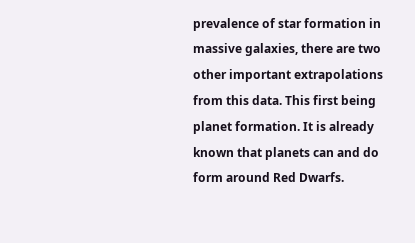prevalence of star formation in massive galaxies, there are two other important extrapolations from this data. This first being planet formation. It is already known that planets can and do form around Red Dwarfs.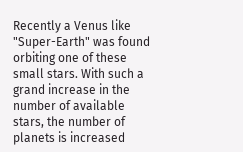Recently a Venus like "Super-Earth" was found orbiting one of these small stars. With such a grand increase in the number of available stars, the number of planets is increased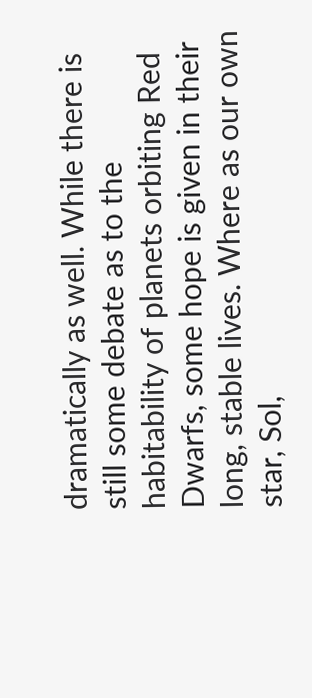dramatically as well. While there is still some debate as to the habitability of planets orbiting Red Dwarfs, some hope is given in their long, stable lives. Where as our own star, Sol,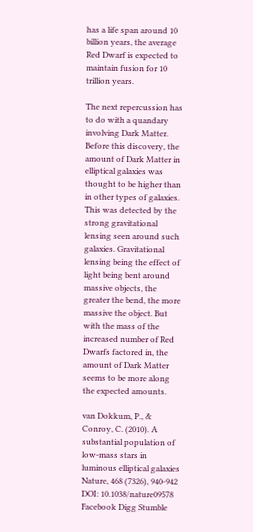has a life span around 10 billion years, the average Red Dwarf is expected to maintain fusion for 10 trillion years.

The next repercussion has to do with a quandary involving Dark Matter. Before this discovery, the amount of Dark Matter in elliptical galaxies was thought to be higher than in other types of galaxies. This was detected by the strong gravitational lensing seen around such galaxies. Gravitational lensing being the effect of light being bent around massive objects, the greater the bend, the more massive the object. But with the mass of the increased number of Red Dwarfs factored in, the amount of Dark Matter seems to be more along the expected amounts.

van Dokkum, P., & Conroy, C. (2010). A substantial population of low-mass stars in luminous elliptical galaxies Nature, 468 (7326), 940-942 DOI: 10.1038/nature09578
Facebook Digg Stumble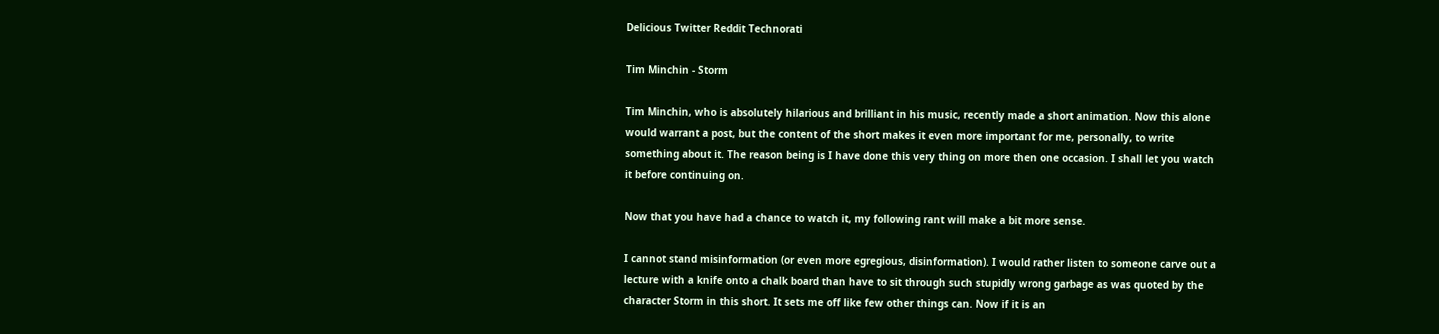Delicious Twitter Reddit Technorati

Tim Minchin - Storm

Tim Minchin, who is absolutely hilarious and brilliant in his music, recently made a short animation. Now this alone would warrant a post, but the content of the short makes it even more important for me, personally, to write something about it. The reason being is I have done this very thing on more then one occasion. I shall let you watch it before continuing on.

Now that you have had a chance to watch it, my following rant will make a bit more sense.

I cannot stand misinformation (or even more egregious, disinformation). I would rather listen to someone carve out a lecture with a knife onto a chalk board than have to sit through such stupidly wrong garbage as was quoted by the character Storm in this short. It sets me off like few other things can. Now if it is an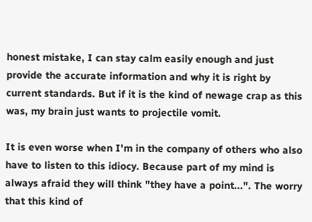honest mistake, I can stay calm easily enough and just provide the accurate information and why it is right by current standards. But if it is the kind of newage crap as this was, my brain just wants to projectile vomit.

It is even worse when I'm in the company of others who also have to listen to this idiocy. Because part of my mind is always afraid they will think "they have a point...". The worry that this kind of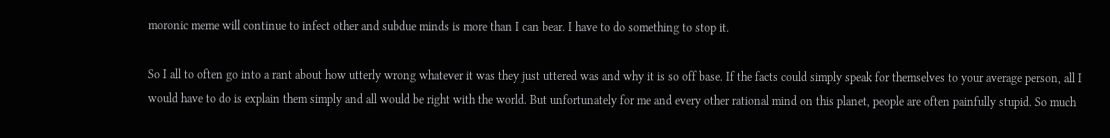moronic meme will continue to infect other and subdue minds is more than I can bear. I have to do something to stop it.

So I all to often go into a rant about how utterly wrong whatever it was they just uttered was and why it is so off base. If the facts could simply speak for themselves to your average person, all I would have to do is explain them simply and all would be right with the world. But unfortunately for me and every other rational mind on this planet, people are often painfully stupid. So much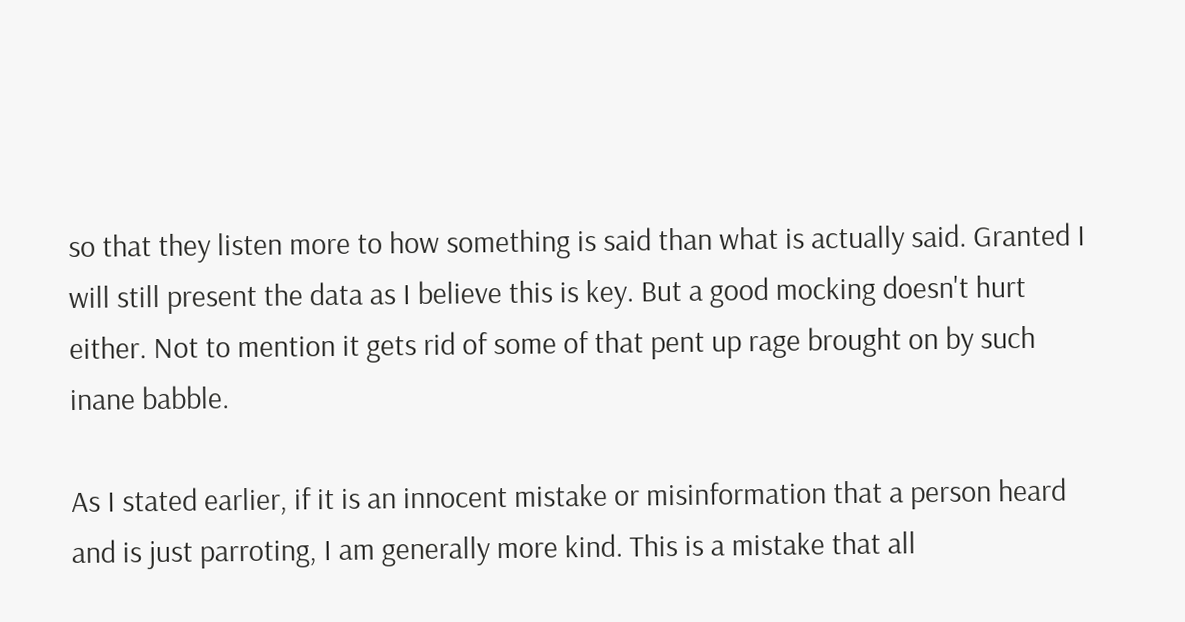so that they listen more to how something is said than what is actually said. Granted I will still present the data as I believe this is key. But a good mocking doesn't hurt either. Not to mention it gets rid of some of that pent up rage brought on by such inane babble.

As I stated earlier, if it is an innocent mistake or misinformation that a person heard and is just parroting, I am generally more kind. This is a mistake that all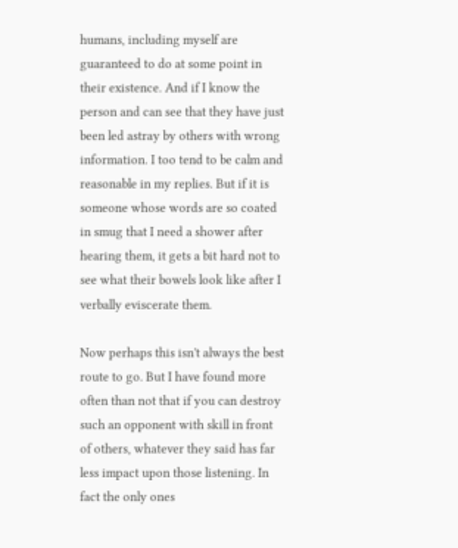humans, including myself are guaranteed to do at some point in their existence. And if I know the person and can see that they have just been led astray by others with wrong information. I too tend to be calm and reasonable in my replies. But if it is someone whose words are so coated in smug that I need a shower after hearing them, it gets a bit hard not to see what their bowels look like after I verbally eviscerate them.

Now perhaps this isn't always the best route to go. But I have found more often than not that if you can destroy such an opponent with skill in front of others, whatever they said has far less impact upon those listening. In fact the only ones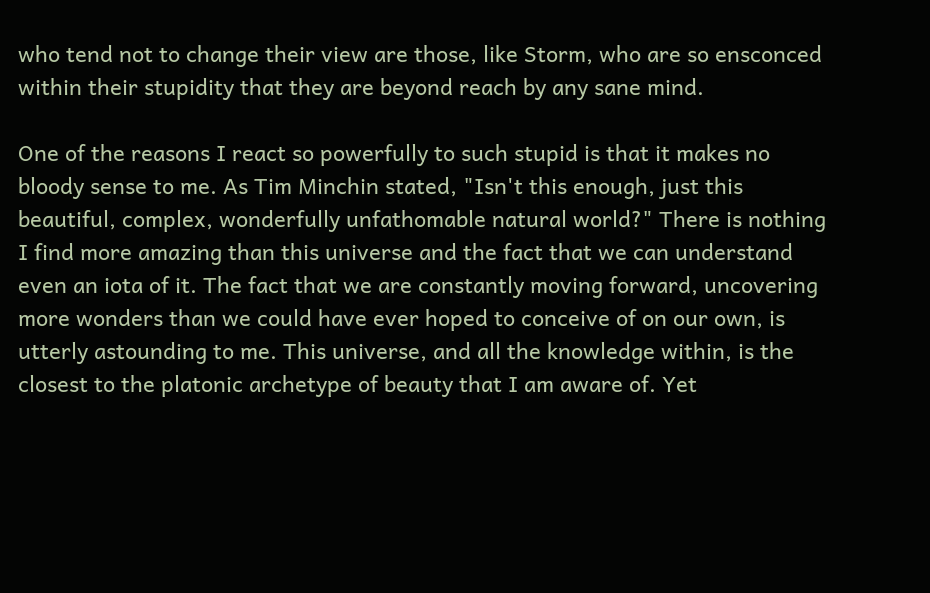who tend not to change their view are those, like Storm, who are so ensconced within their stupidity that they are beyond reach by any sane mind.

One of the reasons I react so powerfully to such stupid is that it makes no bloody sense to me. As Tim Minchin stated, "Isn't this enough, just this beautiful, complex, wonderfully unfathomable natural world?" There is nothing I find more amazing than this universe and the fact that we can understand even an iota of it. The fact that we are constantly moving forward, uncovering more wonders than we could have ever hoped to conceive of on our own, is utterly astounding to me. This universe, and all the knowledge within, is the closest to the platonic archetype of beauty that I am aware of. Yet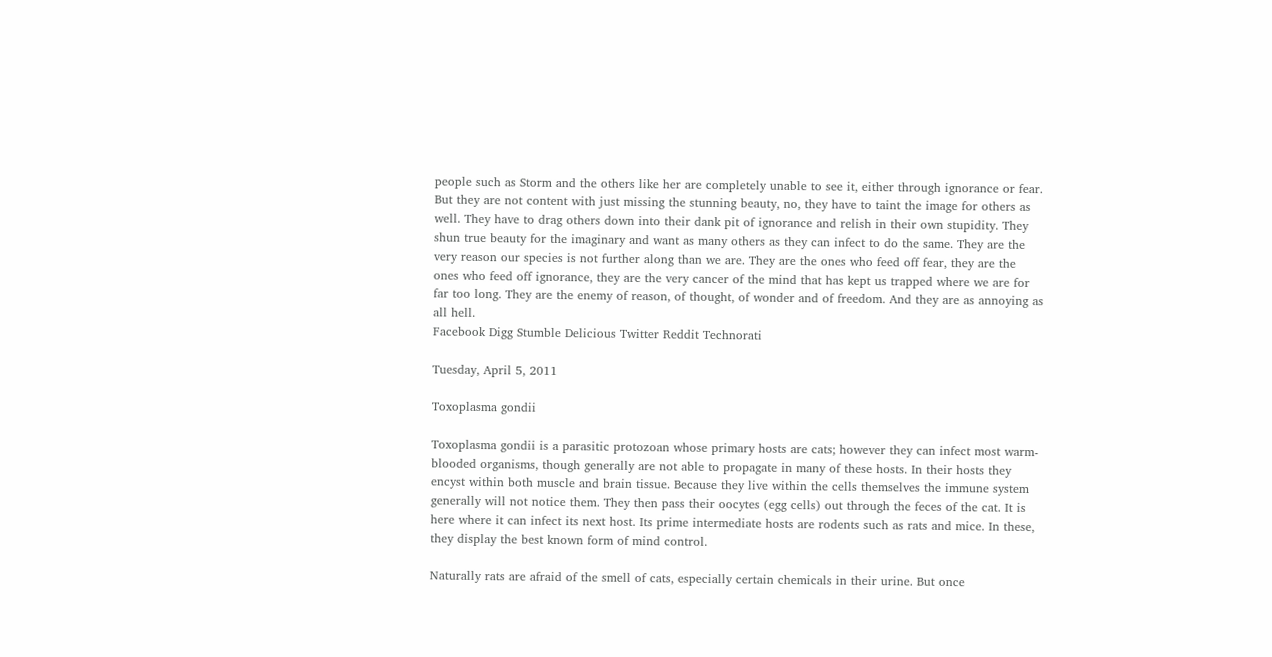people such as Storm and the others like her are completely unable to see it, either through ignorance or fear. But they are not content with just missing the stunning beauty, no, they have to taint the image for others as well. They have to drag others down into their dank pit of ignorance and relish in their own stupidity. They shun true beauty for the imaginary and want as many others as they can infect to do the same. They are the very reason our species is not further along than we are. They are the ones who feed off fear, they are the ones who feed off ignorance, they are the very cancer of the mind that has kept us trapped where we are for far too long. They are the enemy of reason, of thought, of wonder and of freedom. And they are as annoying as all hell.
Facebook Digg Stumble Delicious Twitter Reddit Technorati

Tuesday, April 5, 2011

Toxoplasma gondii

Toxoplasma gondii is a parasitic protozoan whose primary hosts are cats; however they can infect most warm-blooded organisms, though generally are not able to propagate in many of these hosts. In their hosts they encyst within both muscle and brain tissue. Because they live within the cells themselves the immune system generally will not notice them. They then pass their oocytes (egg cells) out through the feces of the cat. It is here where it can infect its next host. Its prime intermediate hosts are rodents such as rats and mice. In these, they display the best known form of mind control.

Naturally rats are afraid of the smell of cats, especially certain chemicals in their urine. But once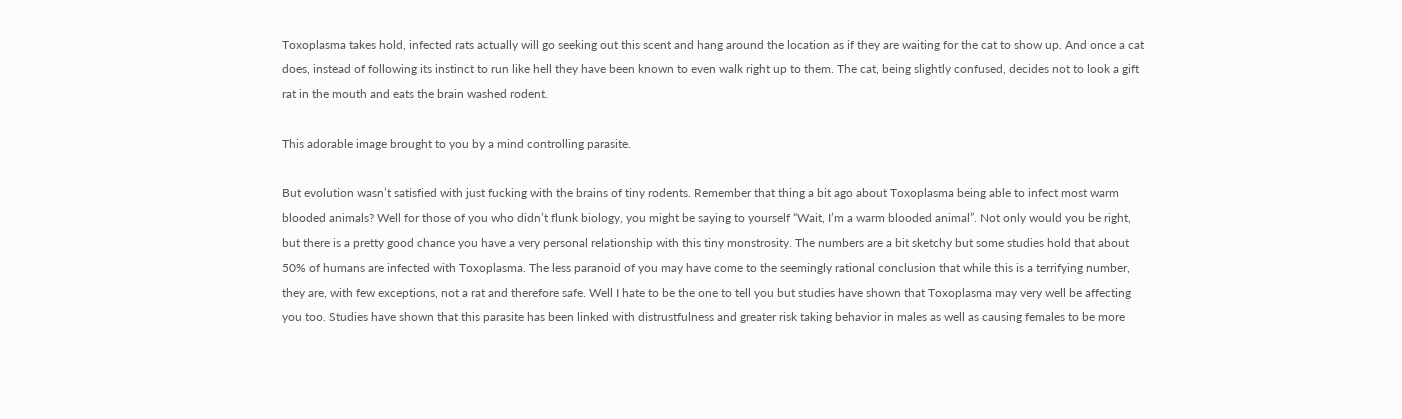Toxoplasma takes hold, infected rats actually will go seeking out this scent and hang around the location as if they are waiting for the cat to show up. And once a cat does, instead of following its instinct to run like hell they have been known to even walk right up to them. The cat, being slightly confused, decides not to look a gift rat in the mouth and eats the brain washed rodent.

This adorable image brought to you by a mind controlling parasite.

But evolution wasn’t satisfied with just fucking with the brains of tiny rodents. Remember that thing a bit ago about Toxoplasma being able to infect most warm blooded animals? Well for those of you who didn’t flunk biology, you might be saying to yourself “Wait, I’m a warm blooded animal”. Not only would you be right, but there is a pretty good chance you have a very personal relationship with this tiny monstrosity. The numbers are a bit sketchy but some studies hold that about 50% of humans are infected with Toxoplasma. The less paranoid of you may have come to the seemingly rational conclusion that while this is a terrifying number, they are, with few exceptions, not a rat and therefore safe. Well I hate to be the one to tell you but studies have shown that Toxoplasma may very well be affecting you too. Studies have shown that this parasite has been linked with distrustfulness and greater risk taking behavior in males as well as causing females to be more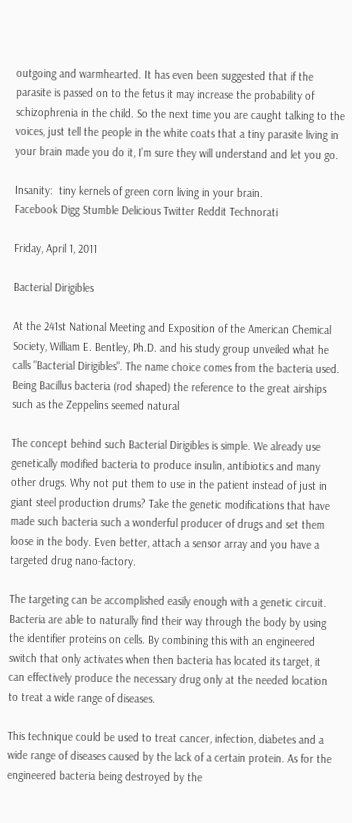outgoing and warmhearted. It has even been suggested that if the parasite is passed on to the fetus it may increase the probability of schizophrenia in the child. So the next time you are caught talking to the voices, just tell the people in the white coats that a tiny parasite living in your brain made you do it, I’m sure they will understand and let you go.

Insanity:  tiny kernels of green corn living in your brain.
Facebook Digg Stumble Delicious Twitter Reddit Technorati

Friday, April 1, 2011

Bacterial Dirigibles

At the 241st National Meeting and Exposition of the American Chemical Society, William E. Bentley, Ph.D. and his study group unveiled what he calls "Bacterial Dirigibles". The name choice comes from the bacteria used. Being Bacillus bacteria (rod shaped) the reference to the great airships such as the Zeppelins seemed natural

The concept behind such Bacterial Dirigibles is simple. We already use genetically modified bacteria to produce insulin, antibiotics and many other drugs. Why not put them to use in the patient instead of just in giant steel production drums? Take the genetic modifications that have made such bacteria such a wonderful producer of drugs and set them loose in the body. Even better, attach a sensor array and you have a targeted drug nano-factory.

The targeting can be accomplished easily enough with a genetic circuit. Bacteria are able to naturally find their way through the body by using the identifier proteins on cells. By combining this with an engineered switch that only activates when then bacteria has located its target, it can effectively produce the necessary drug only at the needed location to treat a wide range of diseases.

This technique could be used to treat cancer, infection, diabetes and a wide range of diseases caused by the lack of a certain protein. As for the engineered bacteria being destroyed by the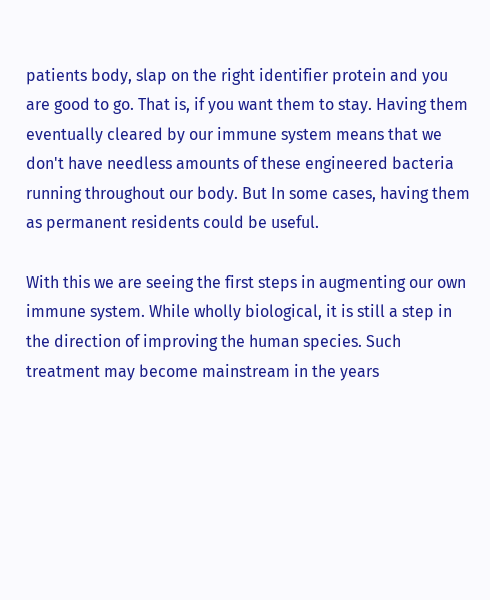patients body, slap on the right identifier protein and you are good to go. That is, if you want them to stay. Having them eventually cleared by our immune system means that we don't have needless amounts of these engineered bacteria running throughout our body. But In some cases, having them as permanent residents could be useful.

With this we are seeing the first steps in augmenting our own immune system. While wholly biological, it is still a step in the direction of improving the human species. Such treatment may become mainstream in the years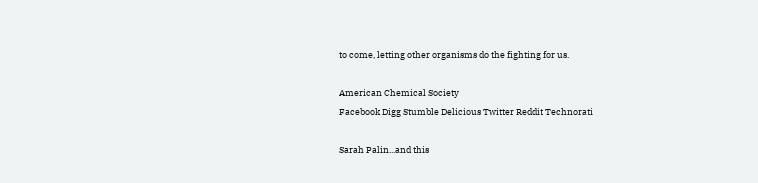to come, letting other organisms do the fighting for us.

American Chemical Society
Facebook Digg Stumble Delicious Twitter Reddit Technorati

Sarah Palin...and this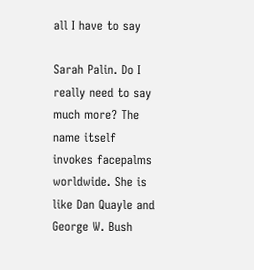all I have to say

Sarah Palin. Do I really need to say much more? The name itself invokes facepalms worldwide. She is like Dan Quayle and George W. Bush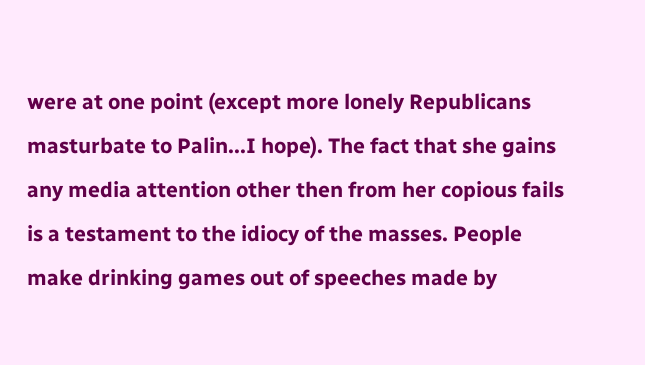were at one point (except more lonely Republicans masturbate to Palin...I hope). The fact that she gains any media attention other then from her copious fails is a testament to the idiocy of the masses. People make drinking games out of speeches made by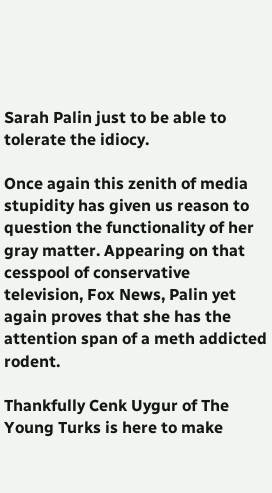Sarah Palin just to be able to tolerate the idiocy.

Once again this zenith of media stupidity has given us reason to question the functionality of her gray matter. Appearing on that cesspool of conservative television, Fox News, Palin yet again proves that she has the attention span of a meth addicted rodent.

Thankfully Cenk Uygur of The Young Turks is here to make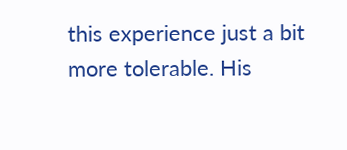this experience just a bit more tolerable. His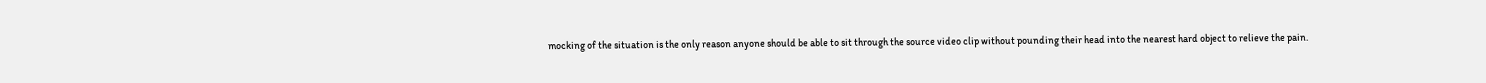mocking of the situation is the only reason anyone should be able to sit through the source video clip without pounding their head into the nearest hard object to relieve the pain.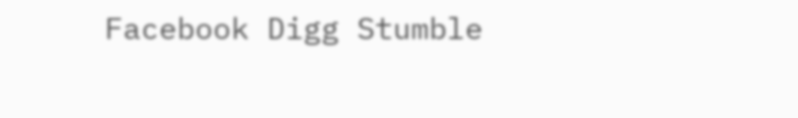Facebook Digg Stumble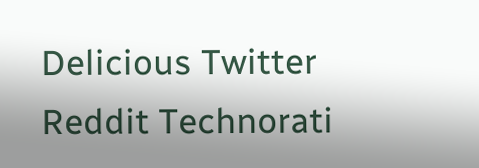Delicious Twitter Reddit Technorati